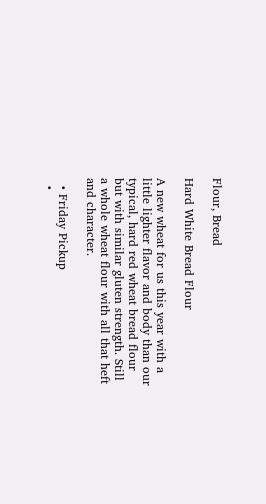Flour, Bread

Hard White Bread Flour

A new wheat for us this year with a little lighter flavor and body than our typical, hard red wheat bread flour but with similar gluten strength. Still a whole wheat flour with all that heft and character.

  • Friday Pickup
  •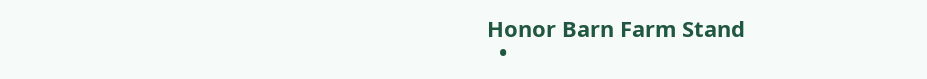Honor Barn Farm Stand
  •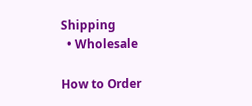Shipping
  • Wholesale

How to Order